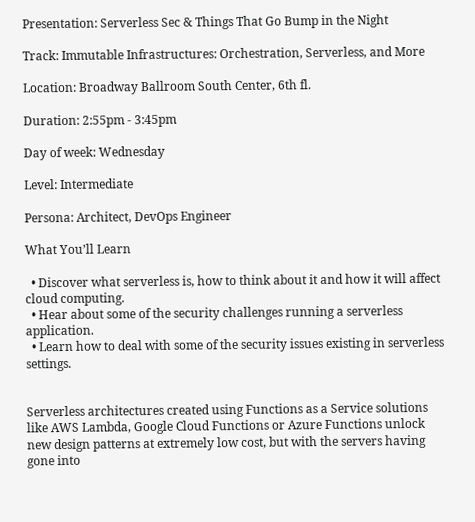Presentation: Serverless Sec & Things That Go Bump in the Night

Track: Immutable Infrastructures: Orchestration, Serverless, and More

Location: Broadway Ballroom South Center, 6th fl.

Duration: 2:55pm - 3:45pm

Day of week: Wednesday

Level: Intermediate

Persona: Architect, DevOps Engineer

What You’ll Learn

  • Discover what serverless is, how to think about it and how it will affect cloud computing.
  • Hear about some of the security challenges running a serverless application.
  • Learn how to deal with some of the security issues existing in serverless settings.


Serverless architectures created using Functions as a Service solutions like AWS Lambda, Google Cloud Functions or Azure Functions unlock new design patterns at extremely low cost, but with the servers having gone into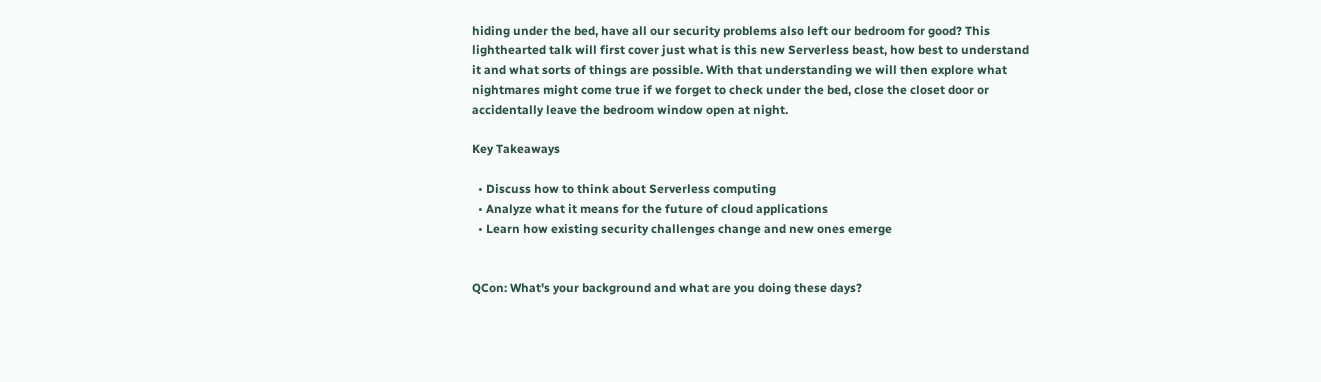hiding under the bed, have all our security problems also left our bedroom for good? This lighthearted talk will first cover just what is this new Serverless beast, how best to understand it and what sorts of things are possible. With that understanding we will then explore what nightmares might come true if we forget to check under the bed, close the closet door or accidentally leave the bedroom window open at night.

Key Takeaways

  • Discuss how to think about Serverless computing
  • Analyze what it means for the future of cloud applications
  • Learn how existing security challenges change and new ones emerge


QCon: What's your background and what are you doing these days?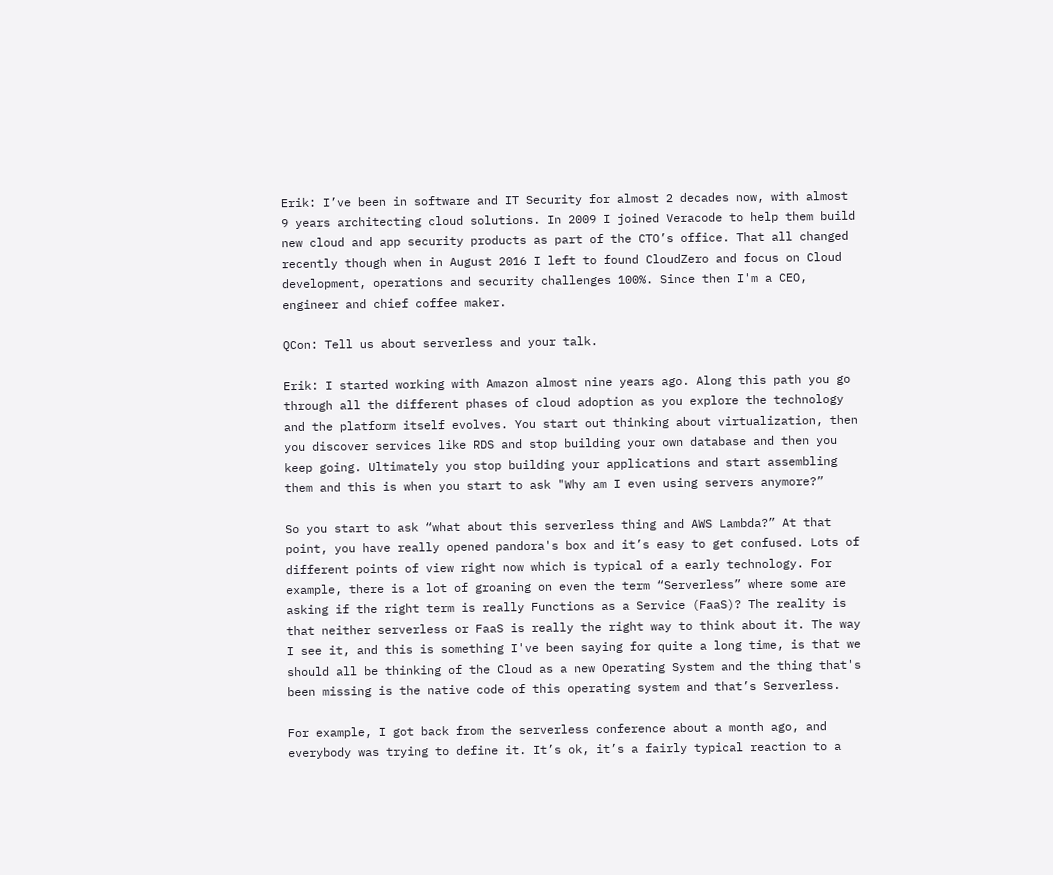Erik: I’ve been in software and IT Security for almost 2 decades now, with almost 9 years architecting cloud solutions. In 2009 I joined Veracode to help them build new cloud and app security products as part of the CTO’s office. That all changed recently though when in August 2016 I left to found CloudZero and focus on Cloud development, operations and security challenges 100%. Since then I'm a CEO, engineer and chief coffee maker.

QCon: Tell us about serverless and your talk.

Erik: I started working with Amazon almost nine years ago. Along this path you go through all the different phases of cloud adoption as you explore the technology and the platform itself evolves. You start out thinking about virtualization, then you discover services like RDS and stop building your own database and then you keep going. Ultimately you stop building your applications and start assembling them and this is when you start to ask "Why am I even using servers anymore?”

So you start to ask “what about this serverless thing and AWS Lambda?” At that point, you have really opened pandora's box and it’s easy to get confused. Lots of different points of view right now which is typical of a early technology. For example, there is a lot of groaning on even the term “Serverless” where some are asking if the right term is really Functions as a Service (FaaS)? The reality is that neither serverless or FaaS is really the right way to think about it. The way I see it, and this is something I've been saying for quite a long time, is that we should all be thinking of the Cloud as a new Operating System and the thing that's been missing is the native code of this operating system and that’s Serverless.

For example, I got back from the serverless conference about a month ago, and everybody was trying to define it. It’s ok, it’s a fairly typical reaction to a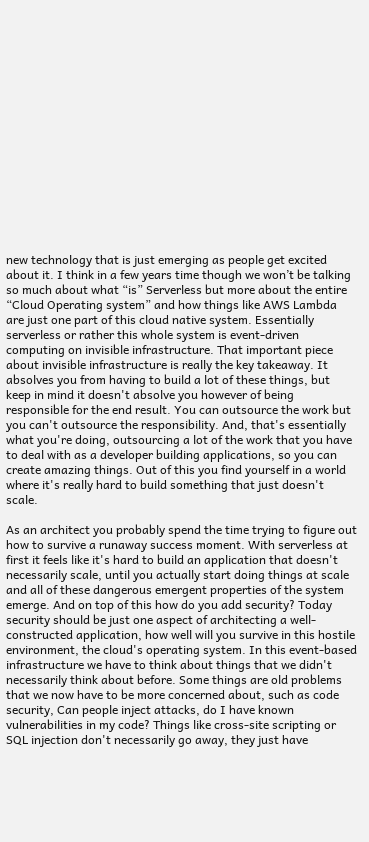new technology that is just emerging as people get excited about it. I think in a few years time though we won’t be talking so much about what “is” Serverless but more about the entire “Cloud Operating system” and how things like AWS Lambda are just one part of this cloud native system. Essentially serverless or rather this whole system is event-driven computing on invisible infrastructure. That important piece about invisible infrastructure is really the key takeaway. It absolves you from having to build a lot of these things, but keep in mind it doesn't absolve you however of being responsible for the end result. You can outsource the work but you can't outsource the responsibility. And, that's essentially what you're doing, outsourcing a lot of the work that you have to deal with as a developer building applications, so you can create amazing things. Out of this you find yourself in a world where it's really hard to build something that just doesn't scale.

As an architect you probably spend the time trying to figure out how to survive a runaway success moment. With serverless at first it feels like it's hard to build an application that doesn't necessarily scale, until you actually start doing things at scale and all of these dangerous emergent properties of the system emerge. And on top of this how do you add security? Today security should be just one aspect of architecting a well-constructed application, how well will you survive in this hostile environment, the cloud's operating system. In this event-based infrastructure we have to think about things that we didn't necessarily think about before. Some things are old problems that we now have to be more concerned about, such as code security, Can people inject attacks, do I have known vulnerabilities in my code? Things like cross-site scripting or SQL injection don't necessarily go away, they just have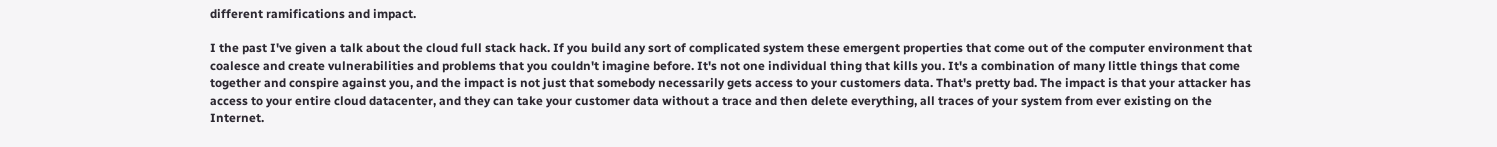different ramifications and impact.

I the past I've given a talk about the cloud full stack hack. If you build any sort of complicated system these emergent properties that come out of the computer environment that coalesce and create vulnerabilities and problems that you couldn't imagine before. It's not one individual thing that kills you. It's a combination of many little things that come together and conspire against you, and the impact is not just that somebody necessarily gets access to your customers data. That's pretty bad. The impact is that your attacker has access to your entire cloud datacenter, and they can take your customer data without a trace and then delete everything, all traces of your system from ever existing on the Internet.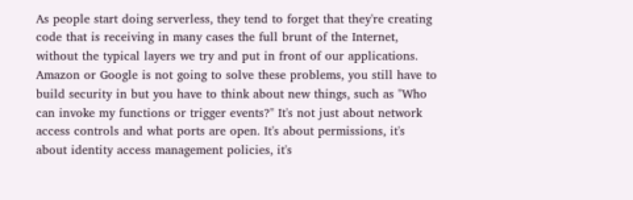As people start doing serverless, they tend to forget that they're creating code that is receiving in many cases the full brunt of the Internet, without the typical layers we try and put in front of our applications. Amazon or Google is not going to solve these problems, you still have to build security in but you have to think about new things, such as "Who can invoke my functions or trigger events?" It's not just about network access controls and what ports are open. It's about permissions, it's about identity access management policies, it's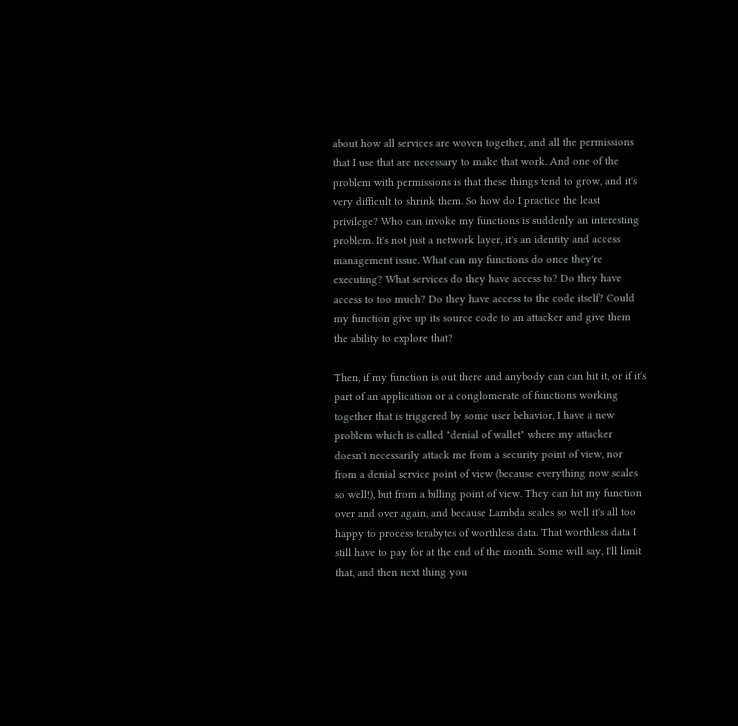about how all services are woven together, and all the permissions that I use that are necessary to make that work. And one of the problem with permissions is that these things tend to grow, and it's very difficult to shrink them. So how do I practice the least privilege? Who can invoke my functions is suddenly an interesting problem. It's not just a network layer, it's an identity and access management issue. What can my functions do once they're executing? What services do they have access to? Do they have access to too much? Do they have access to the code itself? Could my function give up its source code to an attacker and give them the ability to explore that?

Then, if my function is out there and anybody can can hit it, or if it's part of an application or a conglomerate of functions working together that is triggered by some user behavior, I have a new problem which is called "denial of wallet" where my attacker doesn't necessarily attack me from a security point of view, nor from a denial service point of view (because everything now scales so well!), but from a billing point of view. They can hit my function over and over again, and because Lambda scales so well it's all too happy to process terabytes of worthless data. That worthless data I still have to pay for at the end of the month. Some will say, I'll limit that, and then next thing you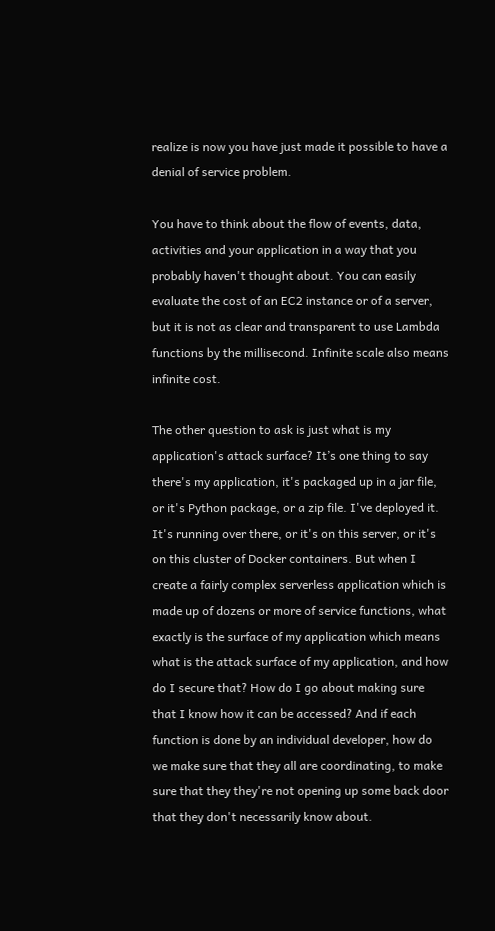realize is now you have just made it possible to have a denial of service problem.

You have to think about the flow of events, data, activities and your application in a way that you probably haven't thought about. You can easily evaluate the cost of an EC2 instance or of a server, but it is not as clear and transparent to use Lambda functions by the millisecond. Infinite scale also means infinite cost.

The other question to ask is just what is my application's attack surface? It’s one thing to say there's my application, it's packaged up in a jar file, or it's Python package, or a zip file. I've deployed it. It's running over there, or it's on this server, or it's on this cluster of Docker containers. But when I create a fairly complex serverless application which is made up of dozens or more of service functions, what exactly is the surface of my application which means what is the attack surface of my application, and how do I secure that? How do I go about making sure that I know how it can be accessed? And if each function is done by an individual developer, how do we make sure that they all are coordinating, to make sure that they they're not opening up some back door that they don't necessarily know about.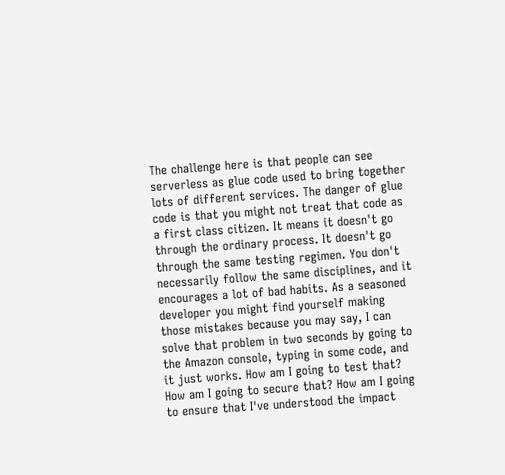The challenge here is that people can see serverless as glue code used to bring together lots of different services. The danger of glue code is that you might not treat that code as a first class citizen. It means it doesn't go through the ordinary process. It doesn't go through the same testing regimen. You don't necessarily follow the same disciplines, and it encourages a lot of bad habits. As a seasoned developer you might find yourself making those mistakes because you may say, I can solve that problem in two seconds by going to the Amazon console, typing in some code, and it just works. How am I going to test that? How am I going to secure that? How am I going to ensure that I've understood the impact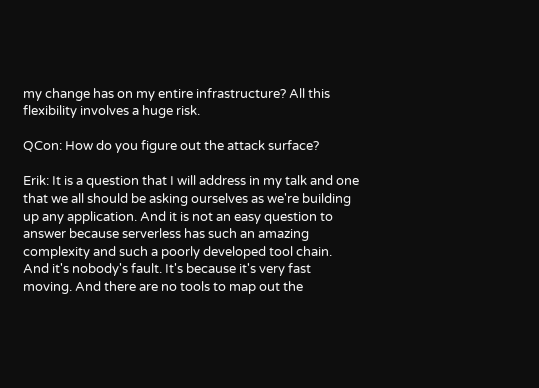my change has on my entire infrastructure? All this flexibility involves a huge risk.

QCon: How do you figure out the attack surface?

Erik: It is a question that I will address in my talk and one that we all should be asking ourselves as we're building up any application. And it is not an easy question to answer because serverless has such an amazing complexity and such a poorly developed tool chain. And it's nobody's fault. It's because it's very fast moving. And there are no tools to map out the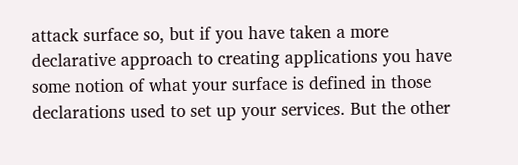attack surface so, but if you have taken a more declarative approach to creating applications you have some notion of what your surface is defined in those declarations used to set up your services. But the other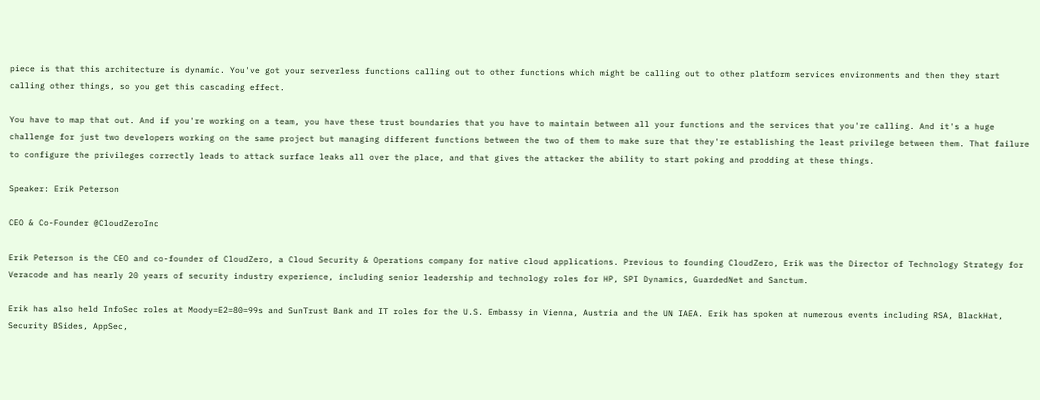piece is that this architecture is dynamic. You've got your serverless functions calling out to other functions which might be calling out to other platform services environments and then they start calling other things, so you get this cascading effect.

You have to map that out. And if you're working on a team, you have these trust boundaries that you have to maintain between all your functions and the services that you're calling. And it's a huge challenge for just two developers working on the same project but managing different functions between the two of them to make sure that they're establishing the least privilege between them. That failure to configure the privileges correctly leads to attack surface leaks all over the place, and that gives the attacker the ability to start poking and prodding at these things.

Speaker: Erik Peterson

CEO & Co-Founder @CloudZeroInc

Erik Peterson is the CEO and co-founder of CloudZero, a Cloud Security & Operations company for native cloud applications. Previous to founding CloudZero, Erik was the Director of Technology Strategy for Veracode and has nearly 20 years of security industry experience, including senior leadership and technology roles for HP, SPI Dynamics, GuardedNet and Sanctum.

Erik has also held InfoSec roles at Moody=E2=80=99s and SunTrust Bank and IT roles for the U.S. Embassy in Vienna, Austria and the UN IAEA. Erik has spoken at numerous events including RSA, BlackHat, Security BSides, AppSec,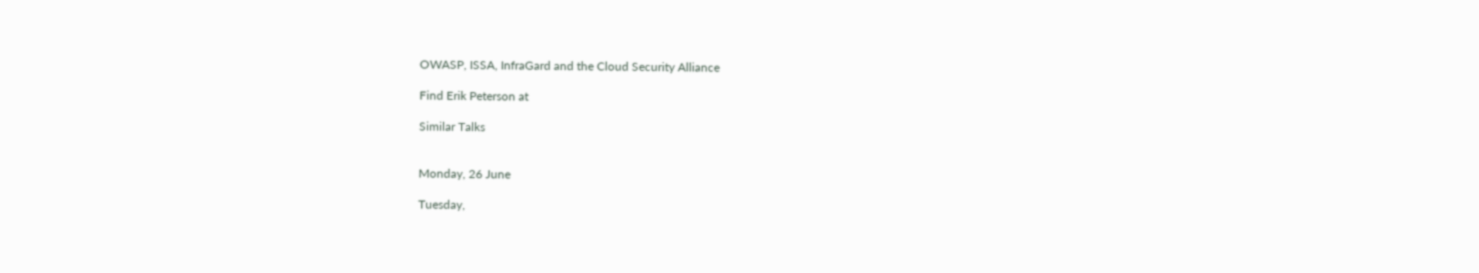OWASP, ISSA, InfraGard and the Cloud Security Alliance

Find Erik Peterson at

Similar Talks


Monday, 26 June

Tuesday,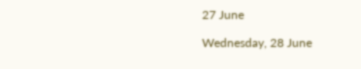27 June

Wednesday, 28 June